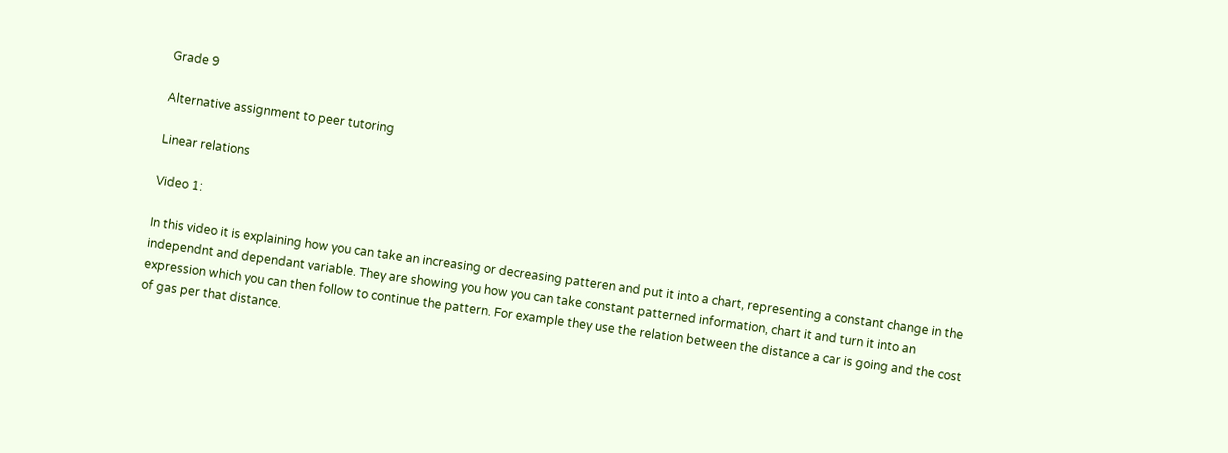Grade 9

Alternative assignment to peer tutoring

Linear relations

Video 1:

In this video it is explaining how you can take an increasing or decreasing patteren and put it into a chart, representing a constant change in the independnt and dependant variable. They are showing you how you can take constant patterned information, chart it and turn it into an expression which you can then follow to continue the pattern. For example they use the relation between the distance a car is going and the cost of gas per that distance.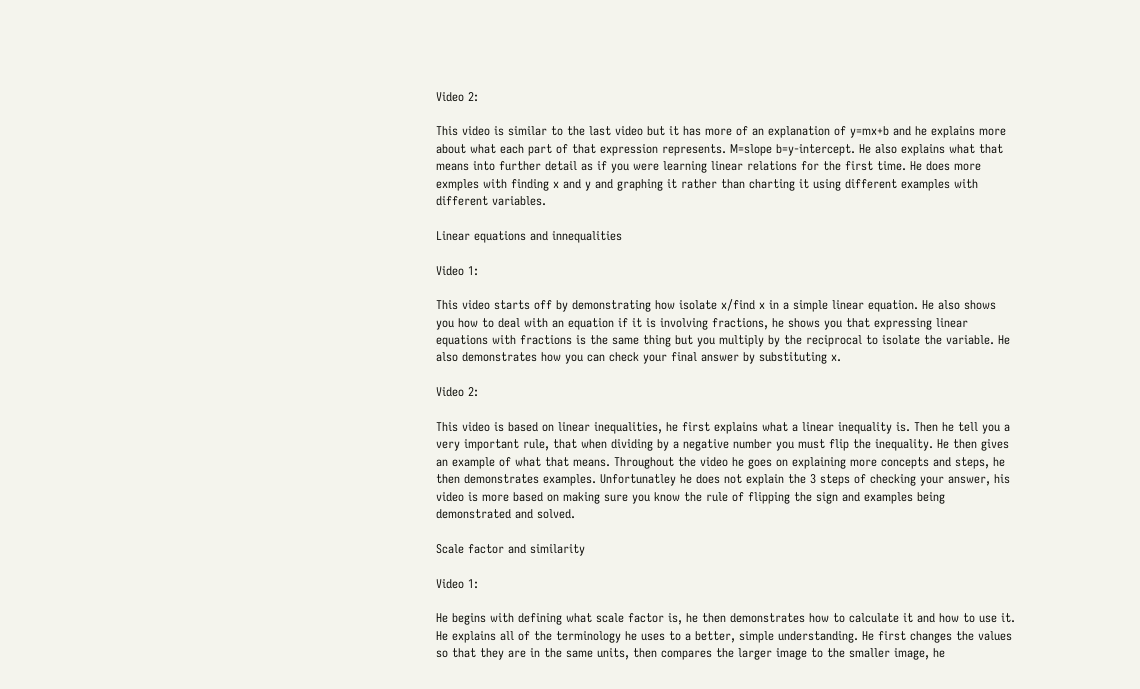Video 2:

This video is similar to the last video but it has more of an explanation of y=mx+b and he explains more about what each part of that expression represents. M=slope b=y-intercept. He also explains what that means into further detail as if you were learning linear relations for the first time. He does more exmples with finding x and y and graphing it rather than charting it using different examples with different variables.

Linear equations and innequalities

Video 1:

This video starts off by demonstrating how isolate x/find x in a simple linear equation. He also shows you how to deal with an equation if it is involving fractions, he shows you that expressing linear equations with fractions is the same thing but you multiply by the reciprocal to isolate the variable. He also demonstrates how you can check your final answer by substituting x.

Video 2:

This video is based on linear inequalities, he first explains what a linear inequality is. Then he tell you a very important rule, that when dividing by a negative number you must flip the inequality. He then gives an example of what that means. Throughout the video he goes on explaining more concepts and steps, he then demonstrates examples. Unfortunatley he does not explain the 3 steps of checking your answer, his video is more based on making sure you know the rule of flipping the sign and examples being demonstrated and solved.

Scale factor and similarity

Video 1:

He begins with defining what scale factor is, he then demonstrates how to calculate it and how to use it. He explains all of the terminology he uses to a better, simple understanding. He first changes the values so that they are in the same units, then compares the larger image to the smaller image, he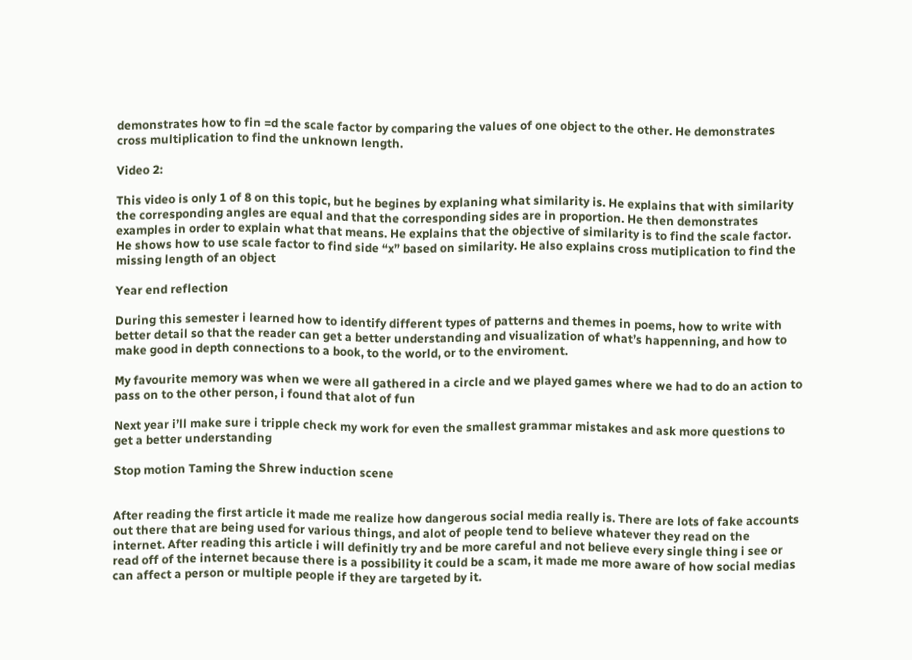demonstrates how to fin =d the scale factor by comparing the values of one object to the other. He demonstrates cross multiplication to find the unknown length.

Video 2:

This video is only 1 of 8 on this topic, but he begines by explaning what similarity is. He explains that with similarity the corresponding angles are equal and that the corresponding sides are in proportion. He then demonstrates examples in order to explain what that means. He explains that the objective of similarity is to find the scale factor. He shows how to use scale factor to find side “x” based on similarity. He also explains cross mutiplication to find the missing length of an object

Year end reflection

During this semester i learned how to identify different types of patterns and themes in poems, how to write with better detail so that the reader can get a better understanding and visualization of what’s happenning, and how to make good in depth connections to a book, to the world, or to the enviroment.

My favourite memory was when we were all gathered in a circle and we played games where we had to do an action to pass on to the other person, i found that alot of fun

Next year i’ll make sure i tripple check my work for even the smallest grammar mistakes and ask more questions to get a better understanding

Stop motion Taming the Shrew induction scene


After reading the first article it made me realize how dangerous social media really is. There are lots of fake accounts out there that are being used for various things, and alot of people tend to believe whatever they read on the internet. After reading this article i will definitly try and be more careful and not believe every single thing i see or read off of the internet because there is a possibility it could be a scam, it made me more aware of how social medias can affect a person or multiple people if they are targeted by it.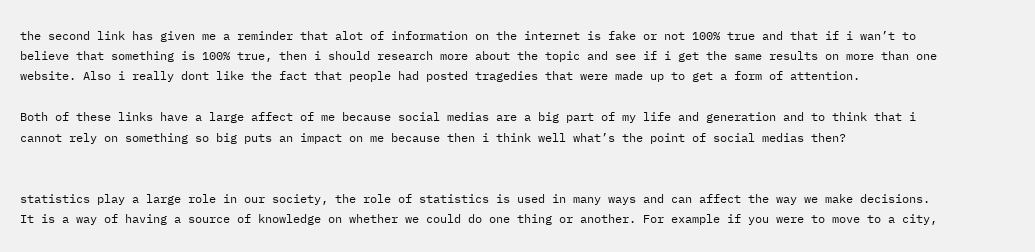the second link has given me a reminder that alot of information on the internet is fake or not 100% true and that if i wan’t to believe that something is 100% true, then i should research more about the topic and see if i get the same results on more than one website. Also i really dont like the fact that people had posted tragedies that were made up to get a form of attention.

Both of these links have a large affect of me because social medias are a big part of my life and generation and to think that i cannot rely on something so big puts an impact on me because then i think well what’s the point of social medias then?


statistics play a large role in our society, the role of statistics is used in many ways and can affect the way we make decisions. It is a way of having a source of knowledge on whether we could do one thing or another. For example if you were to move to a city,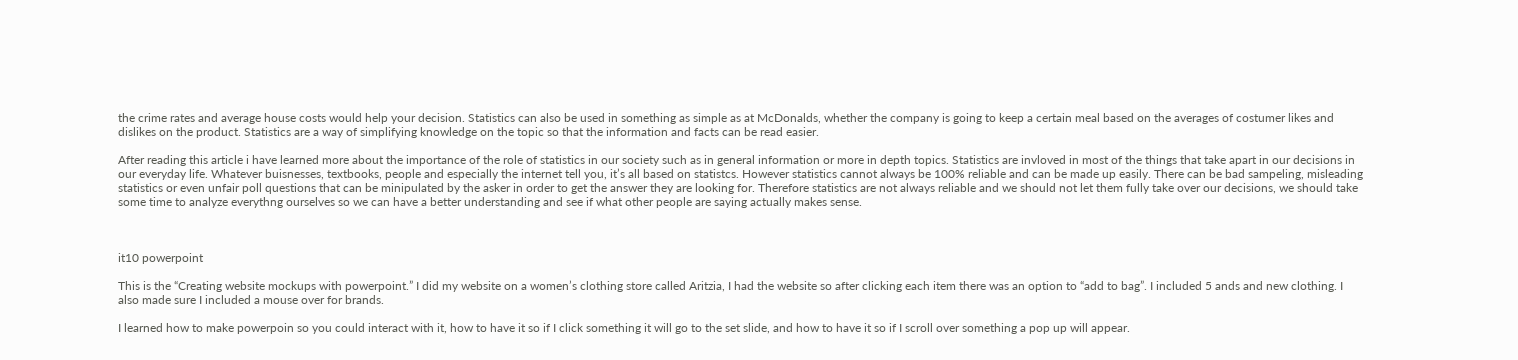the crime rates and average house costs would help your decision. Statistics can also be used in something as simple as at McDonalds, whether the company is going to keep a certain meal based on the averages of costumer likes and dislikes on the product. Statistics are a way of simplifying knowledge on the topic so that the information and facts can be read easier.

After reading this article i have learned more about the importance of the role of statistics in our society such as in general information or more in depth topics. Statistics are invloved in most of the things that take apart in our decisions in our everyday life. Whatever buisnesses, textbooks, people and especially the internet tell you, it’s all based on statistcs. However statistics cannot always be 100% reliable and can be made up easily. There can be bad sampeling, misleading statistics or even unfair poll questions that can be minipulated by the asker in order to get the answer they are looking for. Therefore statistics are not always reliable and we should not let them fully take over our decisions, we should take some time to analyze everythng ourselves so we can have a better understanding and see if what other people are saying actually makes sense.



it10 powerpoint

This is the “Creating website mockups with powerpoint.” I did my website on a women’s clothing store called Aritzia, I had the website so after clicking each item there was an option to “add to bag”. I included 5 ands and new clothing. I also made sure I included a mouse over for brands.

I learned how to make powerpoin so you could interact with it, how to have it so if I click something it will go to the set slide, and how to have it so if I scroll over something a pop up will appear.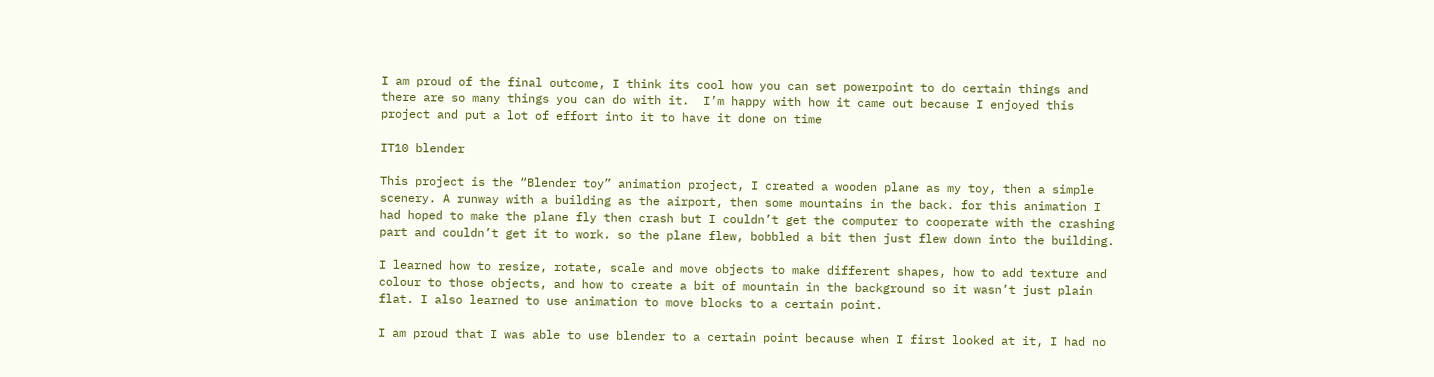I am proud of the final outcome, I think its cool how you can set powerpoint to do certain things and there are so many things you can do with it.  I’m happy with how it came out because I enjoyed this project and put a lot of effort into it to have it done on time

IT10 blender

This project is the “Blender toy” animation project, I created a wooden plane as my toy, then a simple scenery. A runway with a building as the airport, then some mountains in the back. for this animation I had hoped to make the plane fly then crash but I couldn’t get the computer to cooperate with the crashing part and couldn’t get it to work. so the plane flew, bobbled a bit then just flew down into the building.

I learned how to resize, rotate, scale and move objects to make different shapes, how to add texture and colour to those objects, and how to create a bit of mountain in the background so it wasn’t just plain flat. I also learned to use animation to move blocks to a certain point.

I am proud that I was able to use blender to a certain point because when I first looked at it, I had no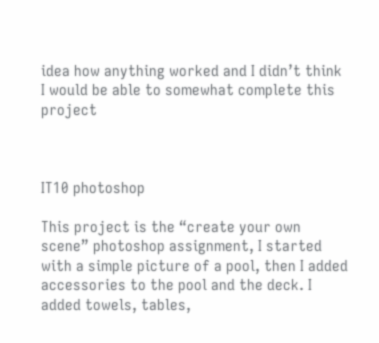idea how anything worked and I didn’t think I would be able to somewhat complete this project



IT10 photoshop

This project is the “create your own scene” photoshop assignment, I started  with a simple picture of a pool, then I added accessories to the pool and the deck. I added towels, tables,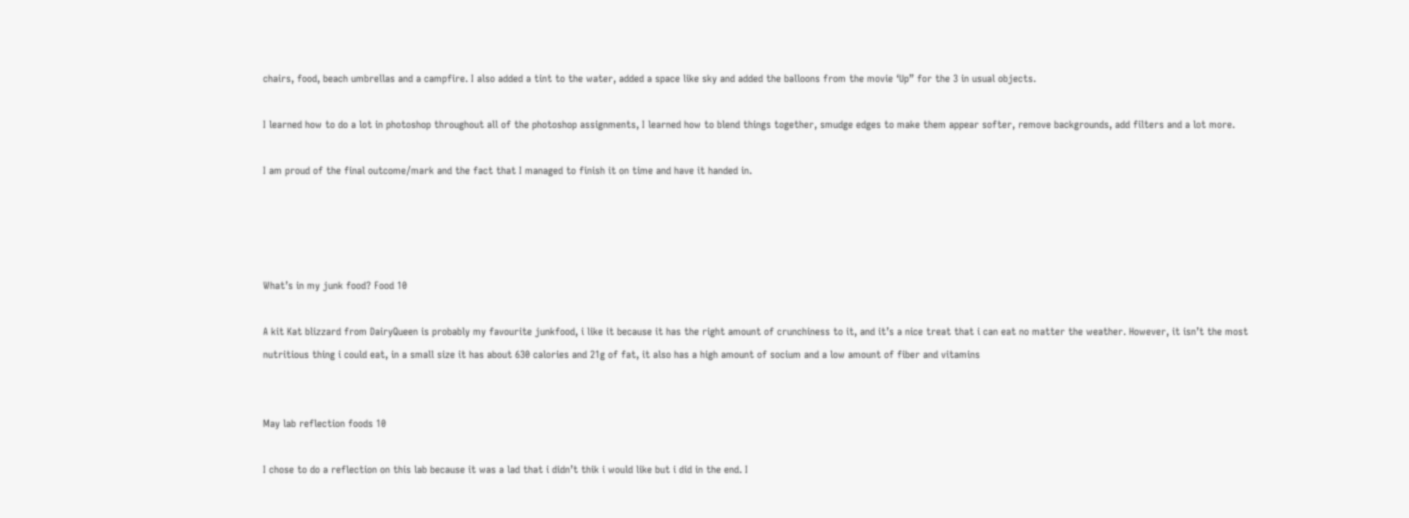chairs, food, beach umbrellas and a campfire. I also added a tint to the water, added a space like sky and added the balloons from the movie ‘Up” for the 3 in usual objects.

I learned how to do a lot in photoshop throughout all of the photoshop assignments, I learned how to blend things together, smudge edges to make them appear softer, remove backgrounds, add filters and a lot more.

I am proud of the final outcome/mark and the fact that I managed to finish it on time and have it handed in.




What’s in my junk food? Food 10

A kit Kat blizzard from DairyQueen is probably my favourite junkfood, i like it because it has the right amount of crunchiness to it, and it’s a nice treat that i can eat no matter the weather. However, it isn’t the most nutritious thing i could eat, in a small size it has about 630 calories and 21g of fat, it also has a high amount of socium and a low amount of fiber and vitamins


May lab reflection foods 10

I chose to do a reflection on this lab because it was a lad that i didn’t thik i would like but i did in the end. I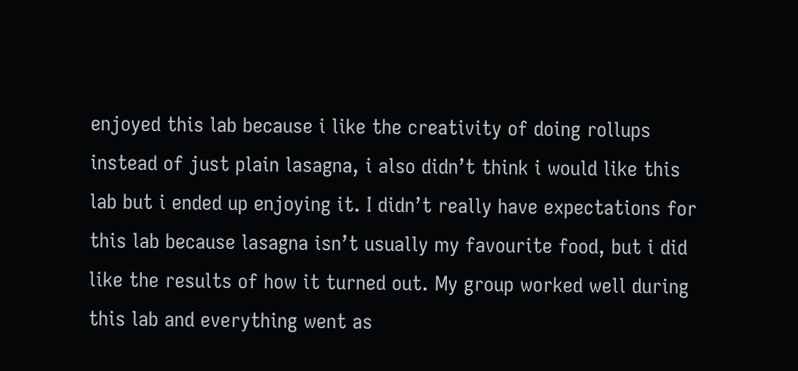enjoyed this lab because i like the creativity of doing rollups instead of just plain lasagna, i also didn’t think i would like this lab but i ended up enjoying it. I didn’t really have expectations for this lab because lasagna isn’t usually my favourite food, but i did like the results of how it turned out. My group worked well during this lab and everything went as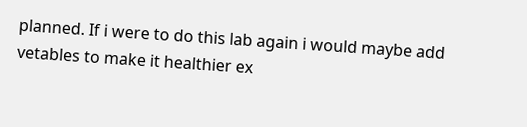planned. If i were to do this lab again i would maybe add vetables to make it healthier ex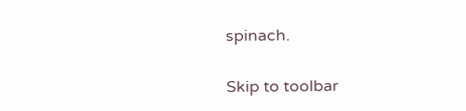spinach.

Skip to toolbar